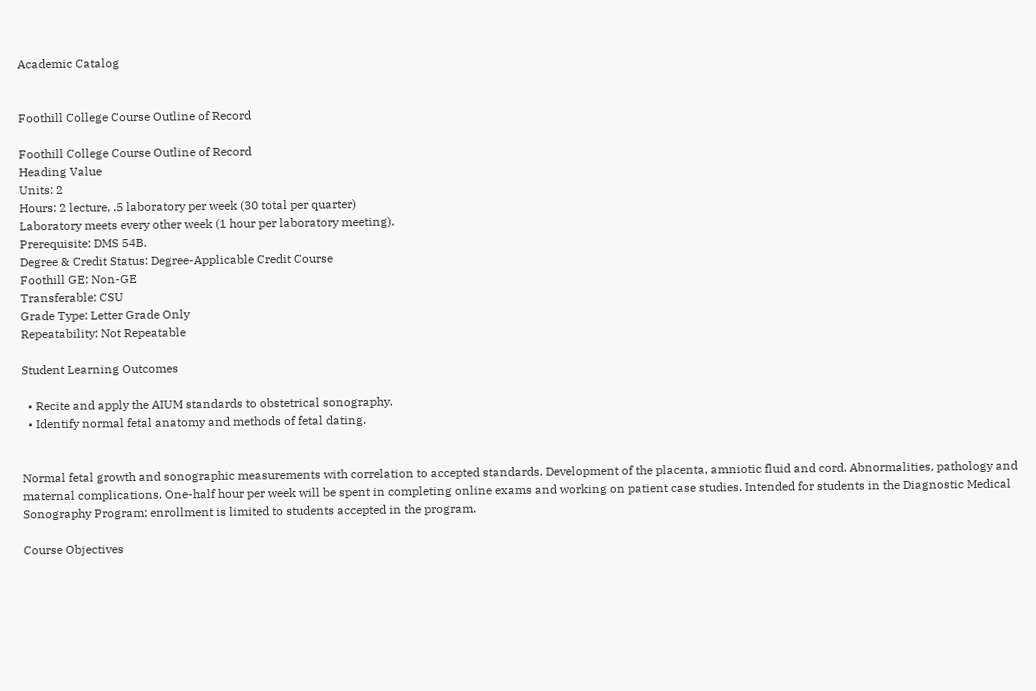Academic Catalog


Foothill College Course Outline of Record

Foothill College Course Outline of Record
Heading Value
Units: 2
Hours: 2 lecture, .5 laboratory per week (30 total per quarter)
Laboratory meets every other week (1 hour per laboratory meeting).
Prerequisite: DMS 54B.
Degree & Credit Status: Degree-Applicable Credit Course
Foothill GE: Non-GE
Transferable: CSU
Grade Type: Letter Grade Only
Repeatability: Not Repeatable

Student Learning Outcomes

  • Recite and apply the AIUM standards to obstetrical sonography.
  • Identify normal fetal anatomy and methods of fetal dating.


Normal fetal growth and sonographic measurements with correlation to accepted standards. Development of the placenta, amniotic fluid and cord. Abnormalities, pathology and maternal complications. One-half hour per week will be spent in completing online exams and working on patient case studies. Intended for students in the Diagnostic Medical Sonography Program; enrollment is limited to students accepted in the program.

Course Objectives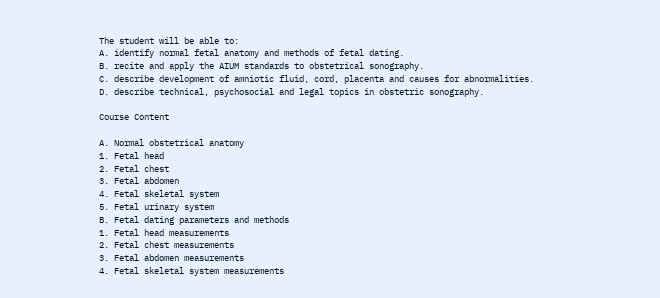The student will be able to:
A. identify normal fetal anatomy and methods of fetal dating.
B. recite and apply the AIUM standards to obstetrical sonography.
C. describe development of amniotic fluid, cord, placenta and causes for abnormalities.
D. describe technical, psychosocial and legal topics in obstetric sonography.

Course Content

A. Normal obstetrical anatomy
1. Fetal head
2. Fetal chest
3. Fetal abdomen
4. Fetal skeletal system
5. Fetal urinary system
B. Fetal dating parameters and methods
1. Fetal head measurements
2. Fetal chest measurements
3. Fetal abdomen measurements
4. Fetal skeletal system measurements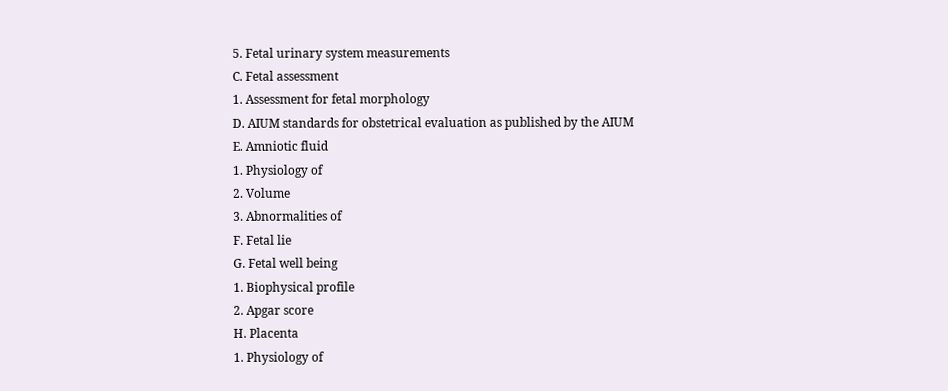5. Fetal urinary system measurements
C. Fetal assessment
1. Assessment for fetal morphology
D. AIUM standards for obstetrical evaluation as published by the AIUM
E. Amniotic fluid
1. Physiology of
2. Volume
3. Abnormalities of
F. Fetal lie
G. Fetal well being
1. Biophysical profile
2. Apgar score
H. Placenta
1. Physiology of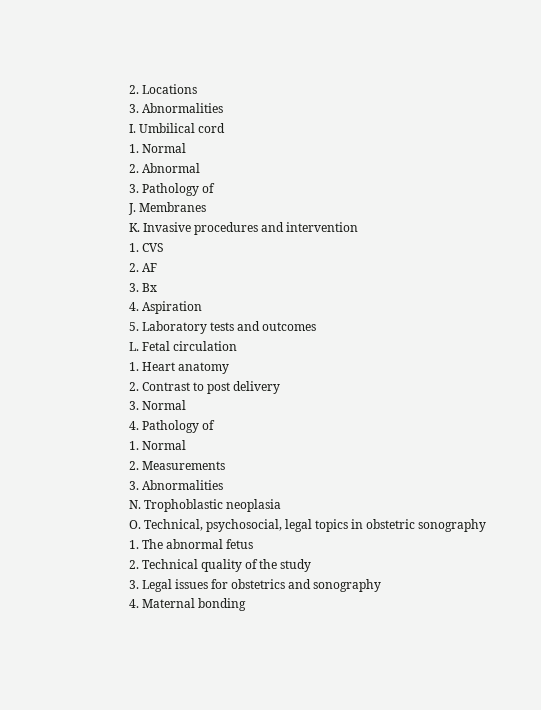2. Locations
3. Abnormalities
I. Umbilical cord
1. Normal
2. Abnormal
3. Pathology of
J. Membranes
K. Invasive procedures and intervention
1. CVS
2. AF
3. Bx
4. Aspiration
5. Laboratory tests and outcomes
L. Fetal circulation
1. Heart anatomy
2. Contrast to post delivery
3. Normal
4. Pathology of
1. Normal
2. Measurements
3. Abnormalities
N. Trophoblastic neoplasia
O. Technical, psychosocial, legal topics in obstetric sonography
1. The abnormal fetus
2. Technical quality of the study
3. Legal issues for obstetrics and sonography
4. Maternal bonding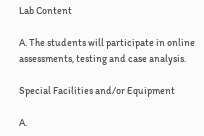Lab Content

A. The students will participate in online assessments, testing and case analysis.

Special Facilities and/or Equipment

A.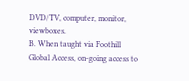DVD/TV, computer, monitor, viewboxes.
B. When taught via Foothill Global Access, on-going access to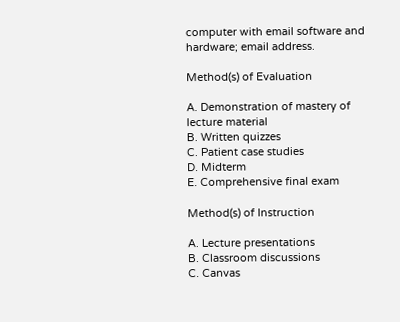computer with email software and hardware; email address.

Method(s) of Evaluation

A. Demonstration of mastery of lecture material
B. Written quizzes
C. Patient case studies
D. Midterm
E. Comprehensive final exam

Method(s) of Instruction

A. Lecture presentations
B. Classroom discussions
C. Canvas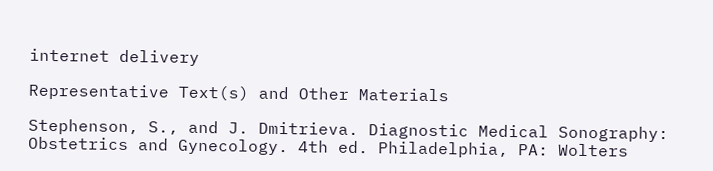internet delivery

Representative Text(s) and Other Materials

Stephenson, S., and J. Dmitrieva. Diagnostic Medical Sonography: Obstetrics and Gynecology. 4th ed. Philadelphia, PA: Wolters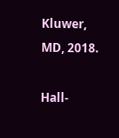Kluwer, MD, 2018.

Hall-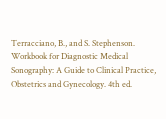Terracciano, B., and S. Stephenson. Workbook for Diagnostic Medical Sonography: A Guide to Clinical Practice, Obstetrics and Gynecology. 4th ed.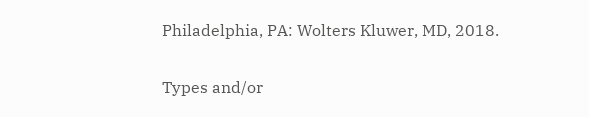Philadelphia, PA: Wolters Kluwer, MD, 2018.


Types and/or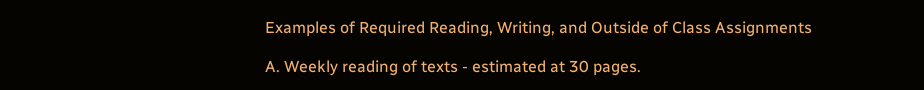Examples of Required Reading, Writing, and Outside of Class Assignments

A. Weekly reading of texts - estimated at 30 pages.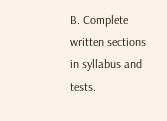B. Complete written sections in syllabus and tests.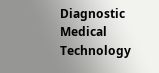Diagnostic Medical Technology